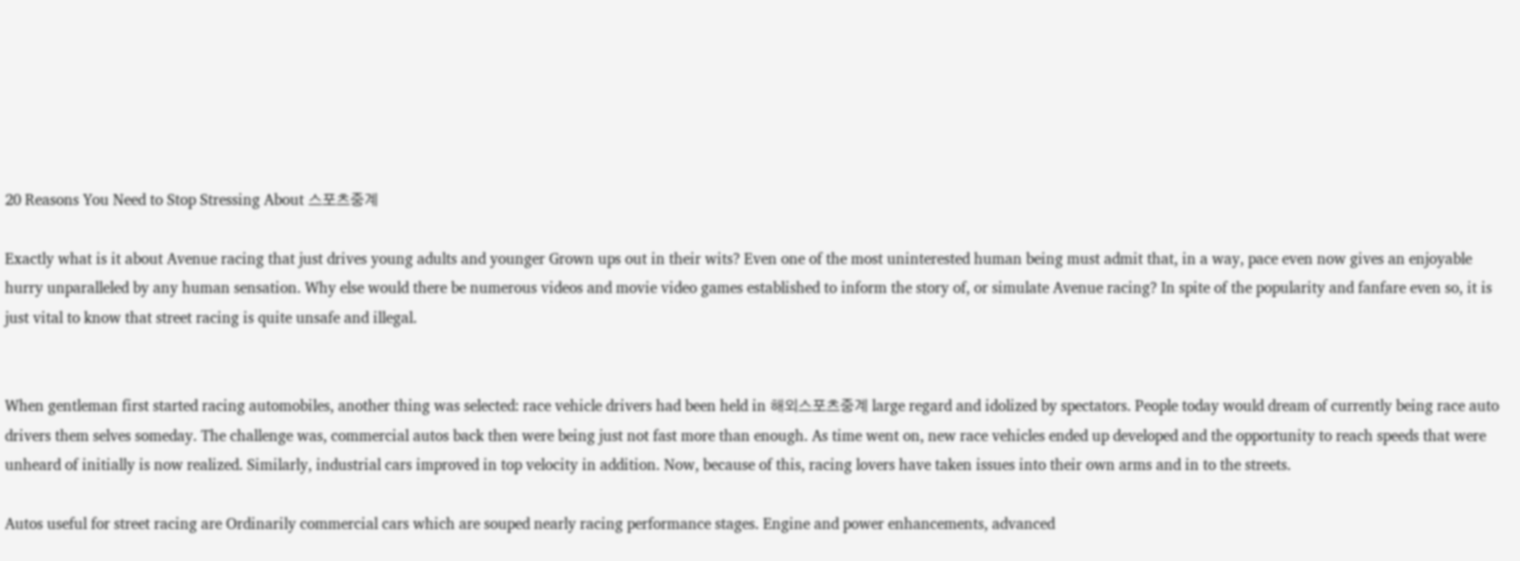20 Reasons You Need to Stop Stressing About 스포츠중계

Exactly what is it about Avenue racing that just drives young adults and younger Grown ups out in their wits? Even one of the most uninterested human being must admit that, in a way, pace even now gives an enjoyable hurry unparalleled by any human sensation. Why else would there be numerous videos and movie video games established to inform the story of, or simulate Avenue racing? In spite of the popularity and fanfare even so, it is just vital to know that street racing is quite unsafe and illegal.


When gentleman first started racing automobiles, another thing was selected: race vehicle drivers had been held in 해외스포츠중계 large regard and idolized by spectators. People today would dream of currently being race auto drivers them selves someday. The challenge was, commercial autos back then were being just not fast more than enough. As time went on, new race vehicles ended up developed and the opportunity to reach speeds that were unheard of initially is now realized. Similarly, industrial cars improved in top velocity in addition. Now, because of this, racing lovers have taken issues into their own arms and in to the streets.

Autos useful for street racing are Ordinarily commercial cars which are souped nearly racing performance stages. Engine and power enhancements, advanced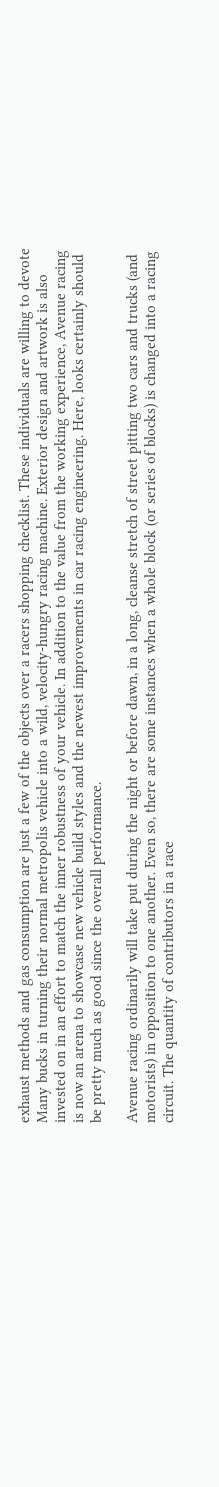exhaust methods and gas consumption are just a few of the objects over a racers shopping checklist. These individuals are willing to devote Many bucks in turning their normal metropolis vehicle into a wild, velocity-hungry racing machine. Exterior design and artwork is also invested on in an effort to match the inner robustness of your vehicle. In addition to the value from the working experience, Avenue racing is now an arena to showcase new vehicle build styles and the newest improvements in car racing engineering. Here, looks certainly should be pretty much as good since the overall performance.

Avenue racing ordinarily will take put during the night or before dawn, in a long, cleanse stretch of street pitting two cars and trucks (and motorists) in opposition to one another. Even so, there are some instances when a whole block (or series of blocks) is changed into a racing circuit. The quantity of contributors in a race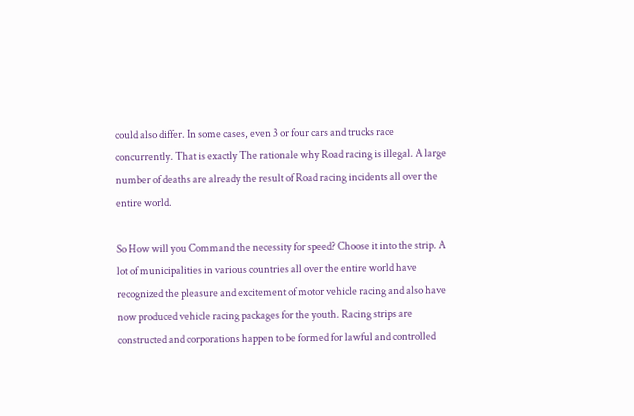could also differ. In some cases, even 3 or four cars and trucks race concurrently. That is exactly The rationale why Road racing is illegal. A large number of deaths are already the result of Road racing incidents all over the entire world.

So How will you Command the necessity for speed? Choose it into the strip. A lot of municipalities in various countries all over the entire world have recognized the pleasure and excitement of motor vehicle racing and also have now produced vehicle racing packages for the youth. Racing strips are constructed and corporations happen to be formed for lawful and controlled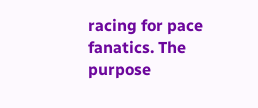racing for pace fanatics. The purpose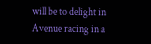will be to delight in Avenue racing in a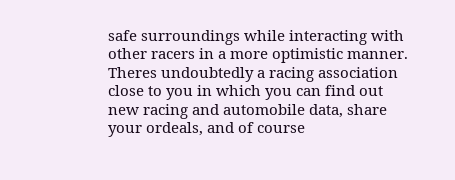safe surroundings while interacting with other racers in a more optimistic manner. Theres undoubtedly a racing association close to you in which you can find out new racing and automobile data, share your ordeals, and of course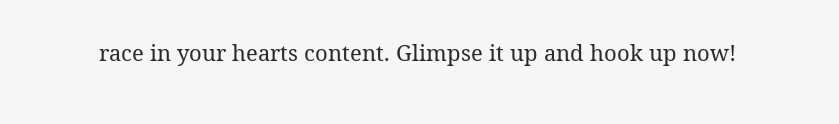race in your hearts content. Glimpse it up and hook up now!